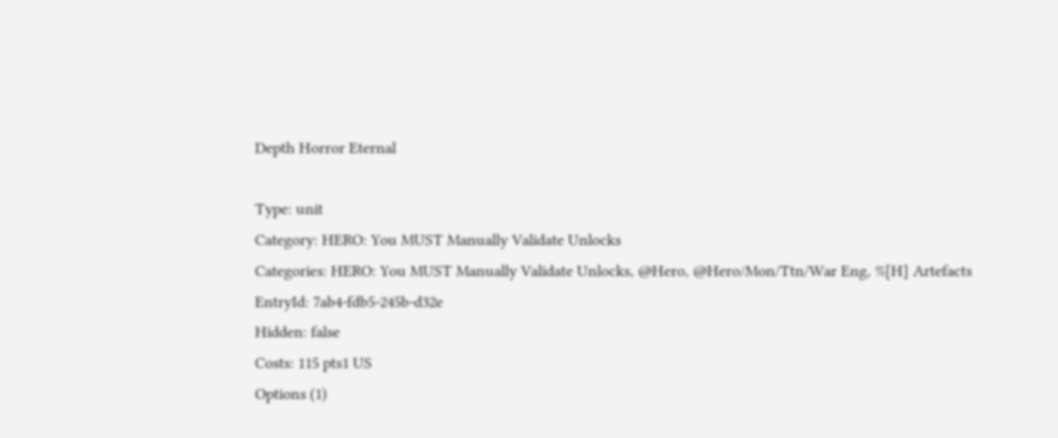Depth Horror Eternal

Type: unit
Category: HERO: You MUST Manually Validate Unlocks
Categories: HERO: You MUST Manually Validate Unlocks, @Hero, @Hero/Mon/Ttn/War Eng, %[H] Artefacts
EntryId: 7ab4-fdb5-245b-d32e
Hidden: false
Costs: 115 pts1 US
Options (1)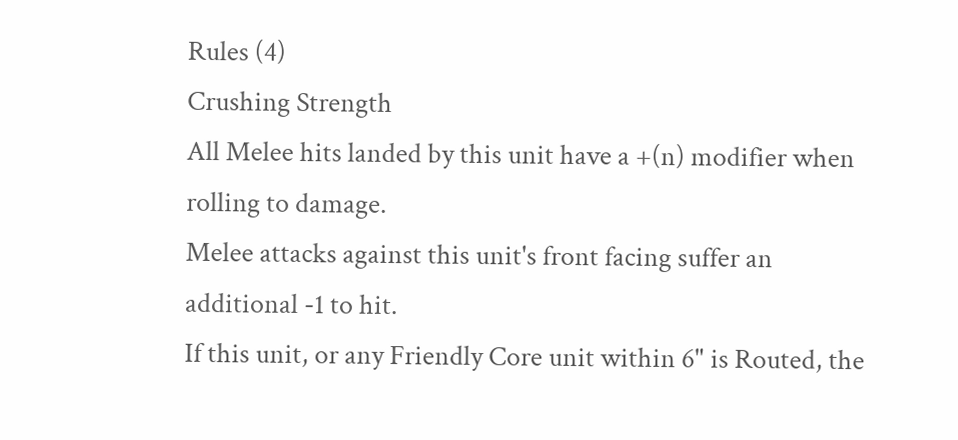Rules (4)
Crushing Strength
All Melee hits landed by this unit have a +(n) modifier when rolling to damage.
Melee attacks against this unit's front facing suffer an additional -1 to hit.
If this unit, or any Friendly Core unit within 6" is Routed, the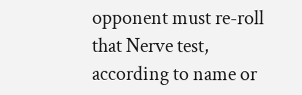opponent must re-roll that Nerve test, according to name or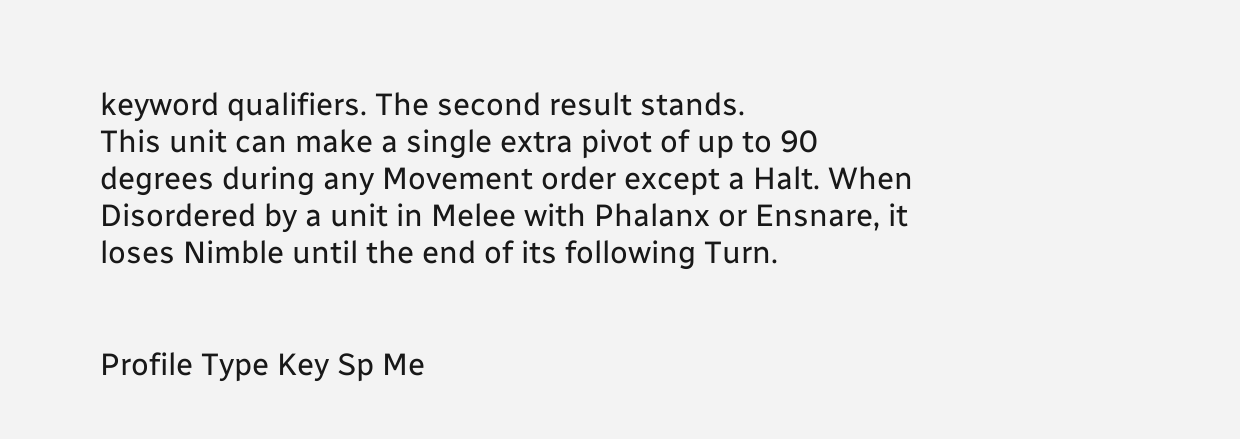keyword qualifiers. The second result stands.
This unit can make a single extra pivot of up to 90 degrees during any Movement order except a Halt. When Disordered by a unit in Melee with Phalanx or Ensnare, it loses Nimble until the end of its following Turn.


Profile Type Key Sp Me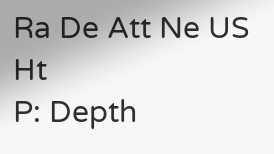Ra De Att Ne US Ht
P: Depth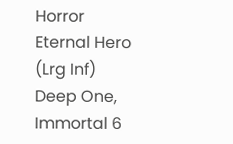Horror Eternal Hero (Lrg Inf) Deep One, Immortal 6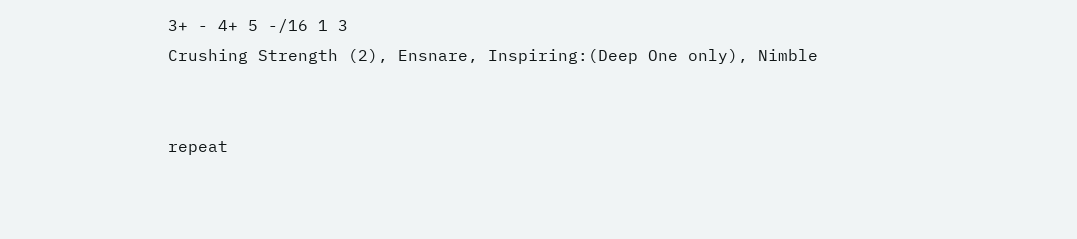3+ - 4+ 5 -/16 1 3
Crushing Strength (2), Ensnare, Inspiring:(Deep One only), Nimble


repeat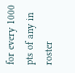for every 1000 pts of any in roster